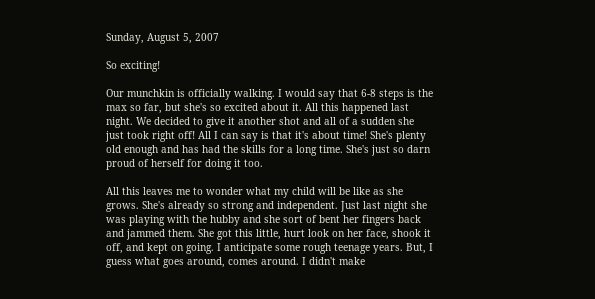Sunday, August 5, 2007

So exciting!

Our munchkin is officially walking. I would say that 6-8 steps is the max so far, but she's so excited about it. All this happened last night. We decided to give it another shot and all of a sudden she just took right off! All I can say is that it's about time! She's plenty old enough and has had the skills for a long time. She's just so darn proud of herself for doing it too.

All this leaves me to wonder what my child will be like as she grows. She's already so strong and independent. Just last night she was playing with the hubby and she sort of bent her fingers back and jammed them. She got this little, hurt look on her face, shook it off, and kept on going. I anticipate some rough teenage years. But, I guess what goes around, comes around. I didn't make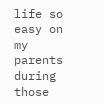life so easy on my parents during those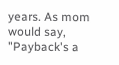years. As mom would say, "Payback's a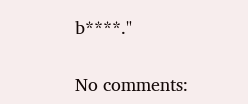b****."

No comments: